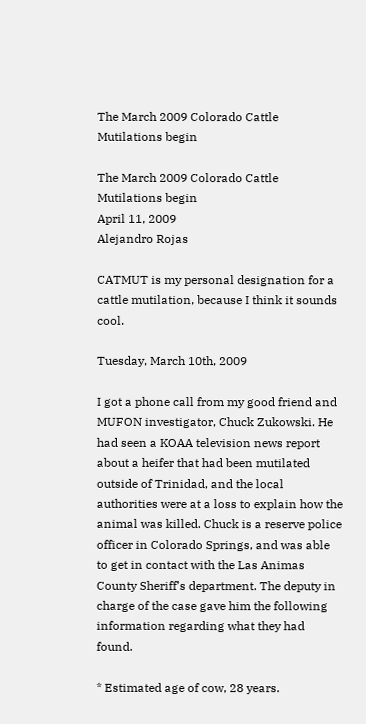The March 2009 Colorado Cattle Mutilations begin

The March 2009 Colorado Cattle Mutilations begin
April 11, 2009
Alejandro Rojas

CATMUT is my personal designation for a cattle mutilation, because I think it sounds cool.

Tuesday, March 10th, 2009

I got a phone call from my good friend and MUFON investigator, Chuck Zukowski. He had seen a KOAA television news report about a heifer that had been mutilated outside of Trinidad, and the local authorities were at a loss to explain how the animal was killed. Chuck is a reserve police officer in Colorado Springs, and was able to get in contact with the Las Animas County Sheriff’s department. The deputy in charge of the case gave him the following information regarding what they had found.

* Estimated age of cow, 28 years.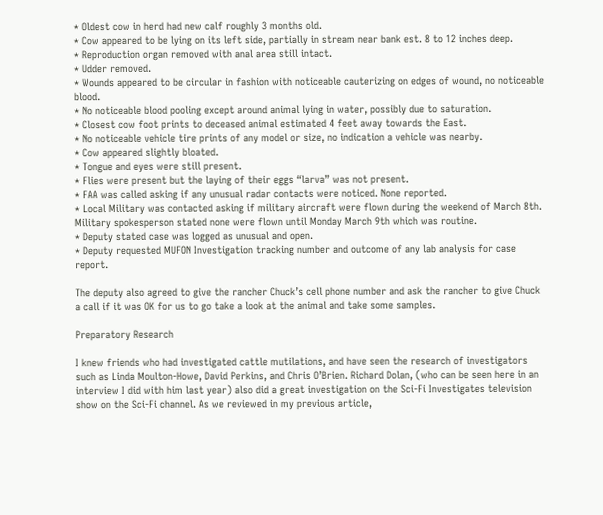* Oldest cow in herd had new calf roughly 3 months old.
* Cow appeared to be lying on its left side, partially in stream near bank est. 8 to 12 inches deep.
* Reproduction organ removed with anal area still intact.
* Udder removed.
* Wounds appeared to be circular in fashion with noticeable cauterizing on edges of wound, no noticeable blood.
* No noticeable blood pooling except around animal lying in water, possibly due to saturation.
* Closest cow foot prints to deceased animal estimated 4 feet away towards the East.
* No noticeable vehicle tire prints of any model or size, no indication a vehicle was nearby.
* Cow appeared slightly bloated.
* Tongue and eyes were still present.
* Flies were present but the laying of their eggs “larva” was not present.
* FAA was called asking if any unusual radar contacts were noticed. None reported.
* Local Military was contacted asking if military aircraft were flown during the weekend of March 8th. Military spokesperson stated none were flown until Monday March 9th which was routine.
* Deputy stated case was logged as unusual and open.
* Deputy requested MUFON Investigation tracking number and outcome of any lab analysis for case report.

The deputy also agreed to give the rancher Chuck’s cell phone number and ask the rancher to give Chuck a call if it was OK for us to go take a look at the animal and take some samples.

Preparatory Research

I knew friends who had investigated cattle mutilations, and have seen the research of investigators such as Linda Moulton-Howe, David Perkins, and Chris O’Brien. Richard Dolan, (who can be seen here in an interview I did with him last year) also did a great investigation on the Sci-Fi Investigates television show on the Sci-Fi channel. As we reviewed in my previous article,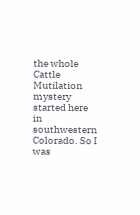the whole Cattle Mutilation mystery started here in southwestern Colorado. So I was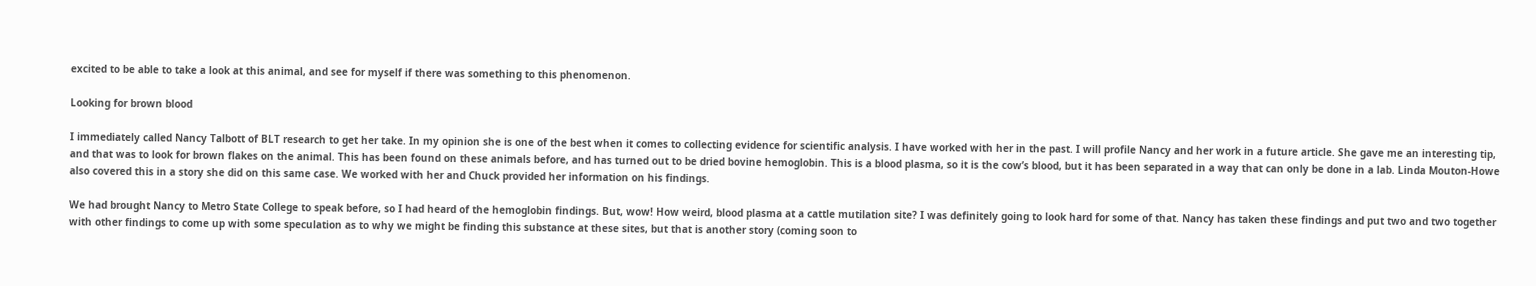excited to be able to take a look at this animal, and see for myself if there was something to this phenomenon.

Looking for brown blood

I immediately called Nancy Talbott of BLT research to get her take. In my opinion she is one of the best when it comes to collecting evidence for scientific analysis. I have worked with her in the past. I will profile Nancy and her work in a future article. She gave me an interesting tip, and that was to look for brown flakes on the animal. This has been found on these animals before, and has turned out to be dried bovine hemoglobin. This is a blood plasma, so it is the cow’s blood, but it has been separated in a way that can only be done in a lab. Linda Mouton-Howe also covered this in a story she did on this same case. We worked with her and Chuck provided her information on his findings.

We had brought Nancy to Metro State College to speak before, so I had heard of the hemoglobin findings. But, wow! How weird, blood plasma at a cattle mutilation site? I was definitely going to look hard for some of that. Nancy has taken these findings and put two and two together with other findings to come up with some speculation as to why we might be finding this substance at these sites, but that is another story (coming soon to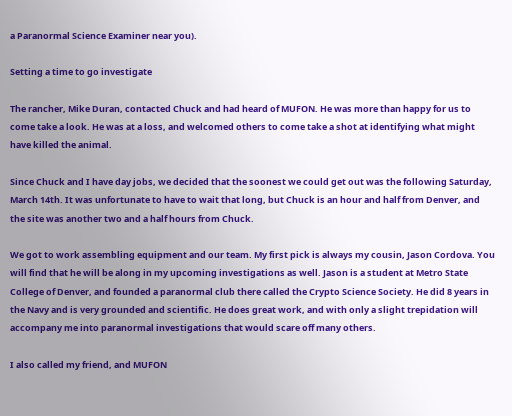a Paranormal Science Examiner near you).

Setting a time to go investigate

The rancher, Mike Duran, contacted Chuck and had heard of MUFON. He was more than happy for us to come take a look. He was at a loss, and welcomed others to come take a shot at identifying what might have killed the animal.

Since Chuck and I have day jobs, we decided that the soonest we could get out was the following Saturday, March 14th. It was unfortunate to have to wait that long, but Chuck is an hour and half from Denver, and the site was another two and a half hours from Chuck.

We got to work assembling equipment and our team. My first pick is always my cousin, Jason Cordova. You will find that he will be along in my upcoming investigations as well. Jason is a student at Metro State College of Denver, and founded a paranormal club there called the Crypto Science Society. He did 8 years in the Navy and is very grounded and scientific. He does great work, and with only a slight trepidation will accompany me into paranormal investigations that would scare off many others.

I also called my friend, and MUFON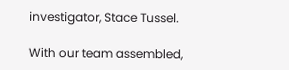investigator, Stace Tussel.

With our team assembled,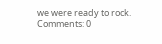we were ready to rock.
Comments: 0